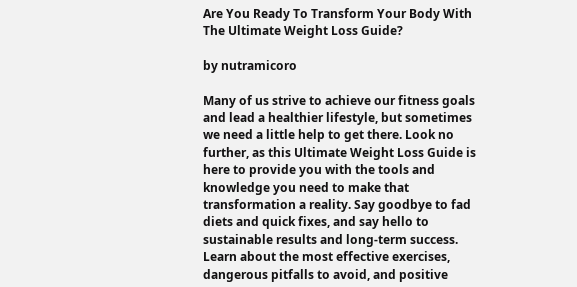Are You Ready To Transform Your Body With The Ultimate Weight Loss Guide?

by nutramicoro

Many of us strive to achieve our fitness goals and lead a healthier lifestyle, but sometimes we need a little help to get there. Look no further, as this Ultimate Weight Loss Guide is here to provide you with the tools and knowledge you need to make that transformation a reality. Say goodbye to fad diets and quick fixes, and say hello to sustainable results and long-term success. Learn about the most effective exercises, dangerous pitfalls to avoid, and positive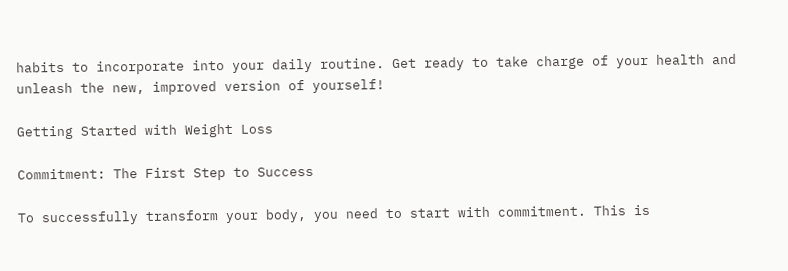habits to incorporate into your daily routine. Get ready to take charge of your health and unleash the new, improved version of yourself!

Getting Started with Weight Loss

Commitment: The First Step to Success

To successfully transform your body, you need to start with commitment. This is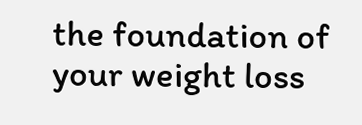the foundation of your weight loss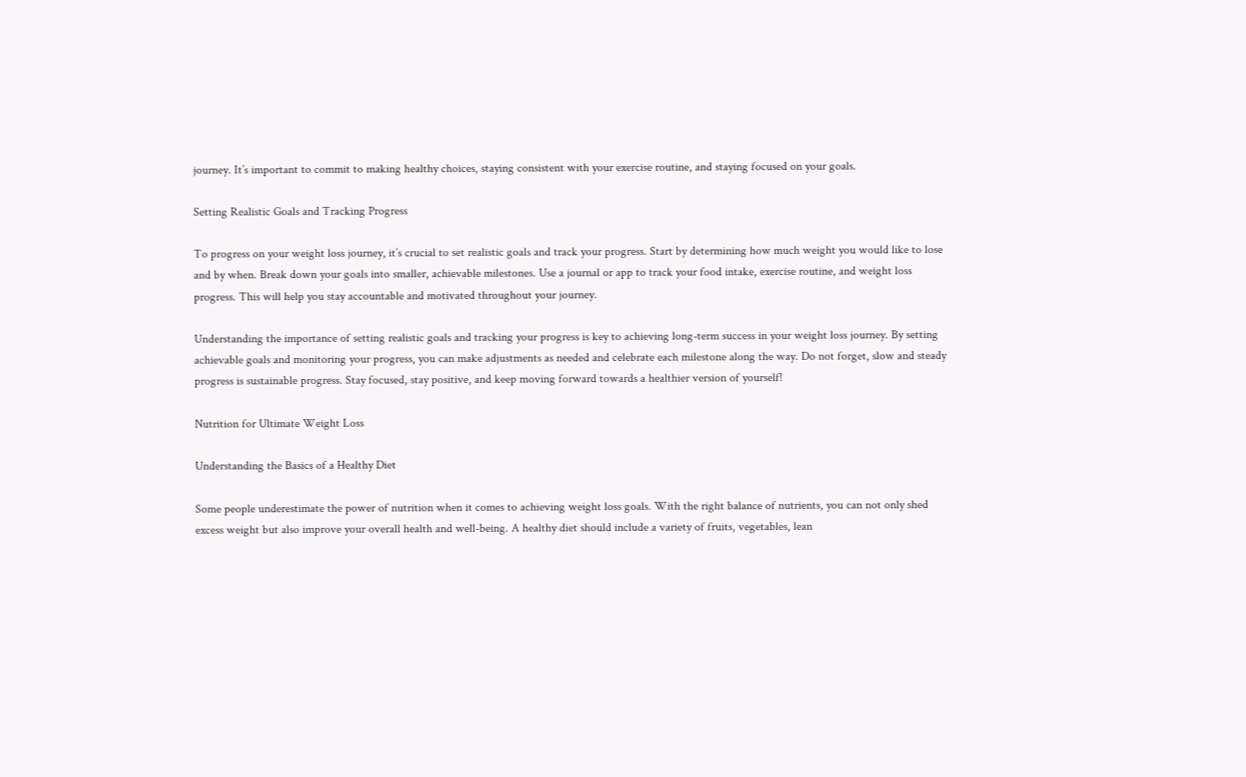journey. It’s important to commit to making healthy choices, staying consistent with your exercise routine, and staying focused on your goals.

Setting Realistic Goals and Tracking Progress

To progress on your weight loss journey, it’s crucial to set realistic goals and track your progress. Start by determining how much weight you would like to lose and by when. Break down your goals into smaller, achievable milestones. Use a journal or app to track your food intake, exercise routine, and weight loss progress. This will help you stay accountable and motivated throughout your journey.

Understanding the importance of setting realistic goals and tracking your progress is key to achieving long-term success in your weight loss journey. By setting achievable goals and monitoring your progress, you can make adjustments as needed and celebrate each milestone along the way. Do not forget, slow and steady progress is sustainable progress. Stay focused, stay positive, and keep moving forward towards a healthier version of yourself!

Nutrition for Ultimate Weight Loss

Understanding the Basics of a Healthy Diet

Some people underestimate the power of nutrition when it comes to achieving weight loss goals. With the right balance of nutrients, you can not only shed excess weight but also improve your overall health and well-being. A healthy diet should include a variety of fruits, vegetables, lean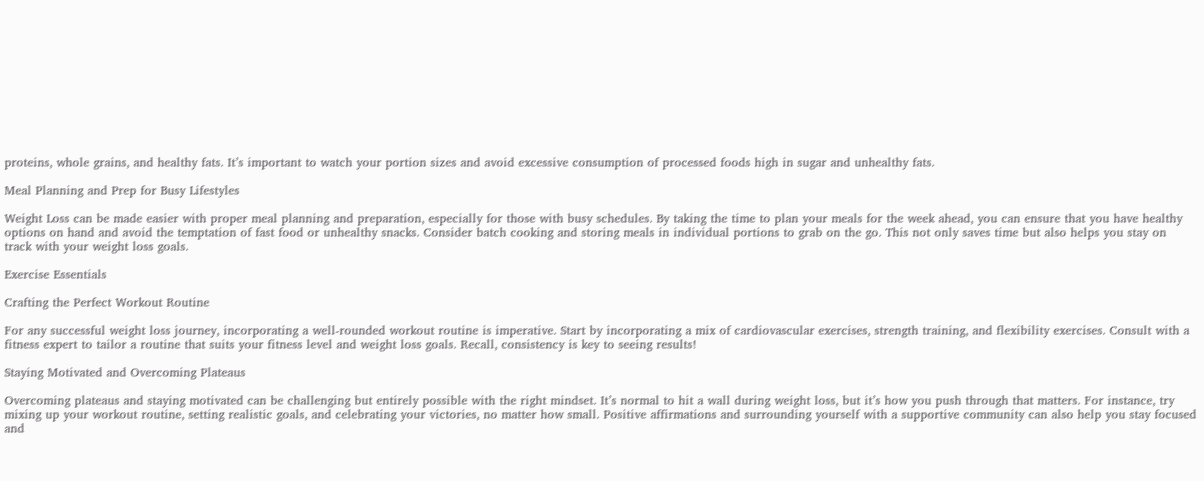proteins, whole grains, and healthy fats. It’s important to watch your portion sizes and avoid excessive consumption of processed foods high in sugar and unhealthy fats.

Meal Planning and Prep for Busy Lifestyles

Weight Loss can be made easier with proper meal planning and preparation, especially for those with busy schedules. By taking the time to plan your meals for the week ahead, you can ensure that you have healthy options on hand and avoid the temptation of fast food or unhealthy snacks. Consider batch cooking and storing meals in individual portions to grab on the go. This not only saves time but also helps you stay on track with your weight loss goals.

Exercise Essentials

Crafting the Perfect Workout Routine

For any successful weight loss journey, incorporating a well-rounded workout routine is imperative. Start by incorporating a mix of cardiovascular exercises, strength training, and flexibility exercises. Consult with a fitness expert to tailor a routine that suits your fitness level and weight loss goals. Recall, consistency is key to seeing results!

Staying Motivated and Overcoming Plateaus

Overcoming plateaus and staying motivated can be challenging but entirely possible with the right mindset. It’s normal to hit a wall during weight loss, but it’s how you push through that matters. For instance, try mixing up your workout routine, setting realistic goals, and celebrating your victories, no matter how small. Positive affirmations and surrounding yourself with a supportive community can also help you stay focused and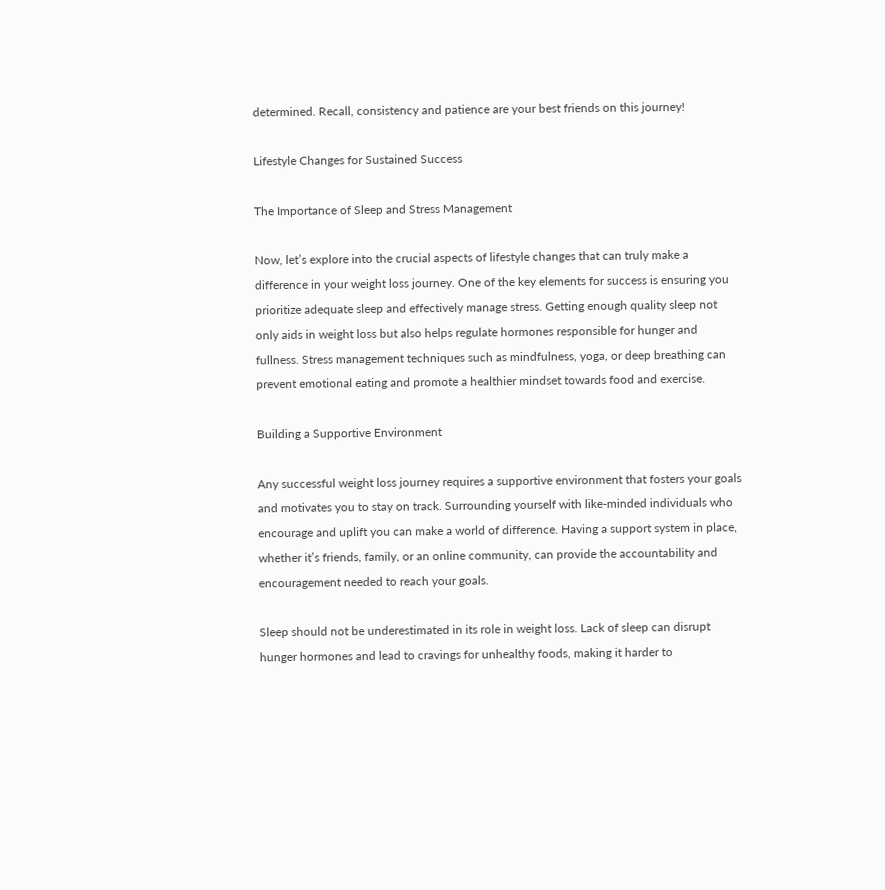determined. Recall, consistency and patience are your best friends on this journey!

Lifestyle Changes for Sustained Success

The Importance of Sleep and Stress Management

Now, let’s explore into the crucial aspects of lifestyle changes that can truly make a difference in your weight loss journey. One of the key elements for success is ensuring you prioritize adequate sleep and effectively manage stress. Getting enough quality sleep not only aids in weight loss but also helps regulate hormones responsible for hunger and fullness. Stress management techniques such as mindfulness, yoga, or deep breathing can prevent emotional eating and promote a healthier mindset towards food and exercise.

Building a Supportive Environment

Any successful weight loss journey requires a supportive environment that fosters your goals and motivates you to stay on track. Surrounding yourself with like-minded individuals who encourage and uplift you can make a world of difference. Having a support system in place, whether it’s friends, family, or an online community, can provide the accountability and encouragement needed to reach your goals.

Sleep should not be underestimated in its role in weight loss. Lack of sleep can disrupt hunger hormones and lead to cravings for unhealthy foods, making it harder to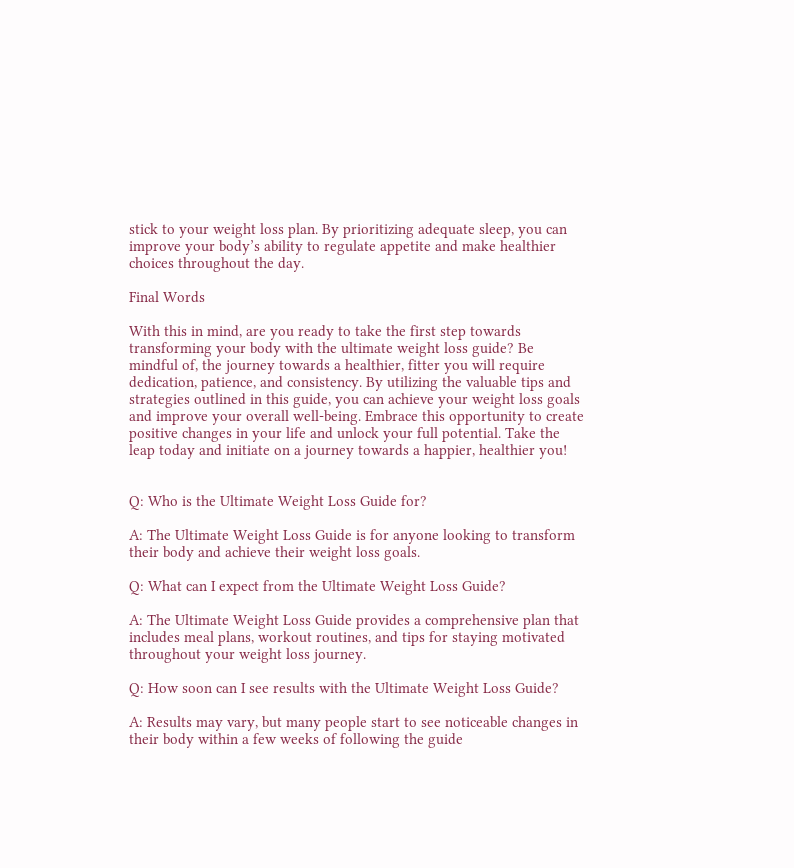stick to your weight loss plan. By prioritizing adequate sleep, you can improve your body’s ability to regulate appetite and make healthier choices throughout the day.

Final Words

With this in mind, are you ready to take the first step towards transforming your body with the ultimate weight loss guide? Be mindful of, the journey towards a healthier, fitter you will require dedication, patience, and consistency. By utilizing the valuable tips and strategies outlined in this guide, you can achieve your weight loss goals and improve your overall well-being. Embrace this opportunity to create positive changes in your life and unlock your full potential. Take the leap today and initiate on a journey towards a happier, healthier you!


Q: Who is the Ultimate Weight Loss Guide for?

A: The Ultimate Weight Loss Guide is for anyone looking to transform their body and achieve their weight loss goals.

Q: What can I expect from the Ultimate Weight Loss Guide?

A: The Ultimate Weight Loss Guide provides a comprehensive plan that includes meal plans, workout routines, and tips for staying motivated throughout your weight loss journey.

Q: How soon can I see results with the Ultimate Weight Loss Guide?

A: Results may vary, but many people start to see noticeable changes in their body within a few weeks of following the guide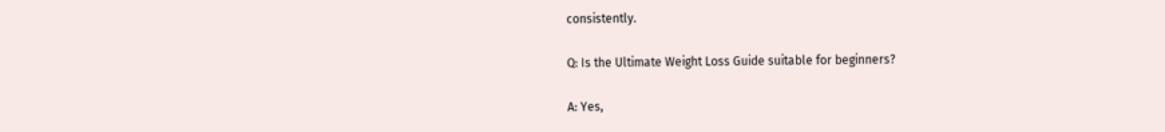consistently.

Q: Is the Ultimate Weight Loss Guide suitable for beginners?

A: Yes,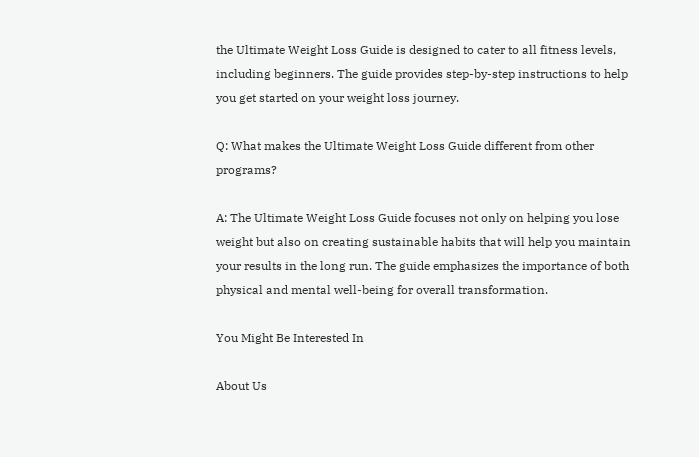the Ultimate Weight Loss Guide is designed to cater to all fitness levels, including beginners. The guide provides step-by-step instructions to help you get started on your weight loss journey.

Q: What makes the Ultimate Weight Loss Guide different from other programs?

A: The Ultimate Weight Loss Guide focuses not only on helping you lose weight but also on creating sustainable habits that will help you maintain your results in the long run. The guide emphasizes the importance of both physical and mental well-being for overall transformation.

You Might Be Interested In

About Us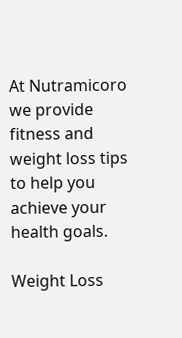At Nutramicoro we provide fitness and weight loss tips to help you achieve your health goals.

Weight Loss